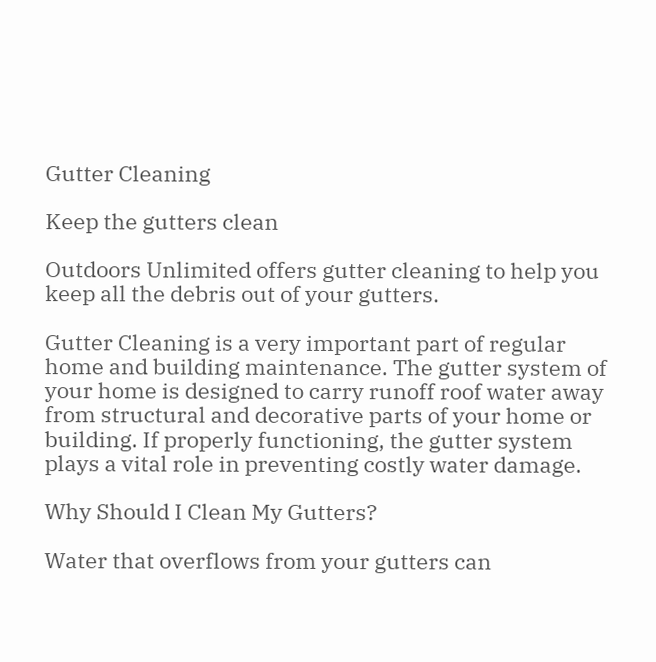Gutter Cleaning

Keep the gutters clean

Outdoors Unlimited offers gutter cleaning to help you keep all the debris out of your gutters.

Gutter Cleaning is a very important part of regular home and building maintenance. The gutter system of your home is designed to carry runoff roof water away from structural and decorative parts of your home or building. If properly functioning, the gutter system plays a vital role in preventing costly water damage.

Why Should I Clean My Gutters?

Water that overflows from your gutters can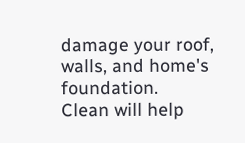damage your roof, walls, and home's foundation.
Clean will help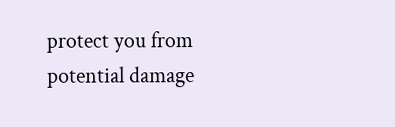protect you from potential damage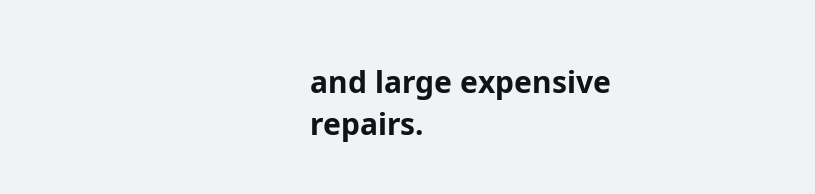and large expensive repairs.